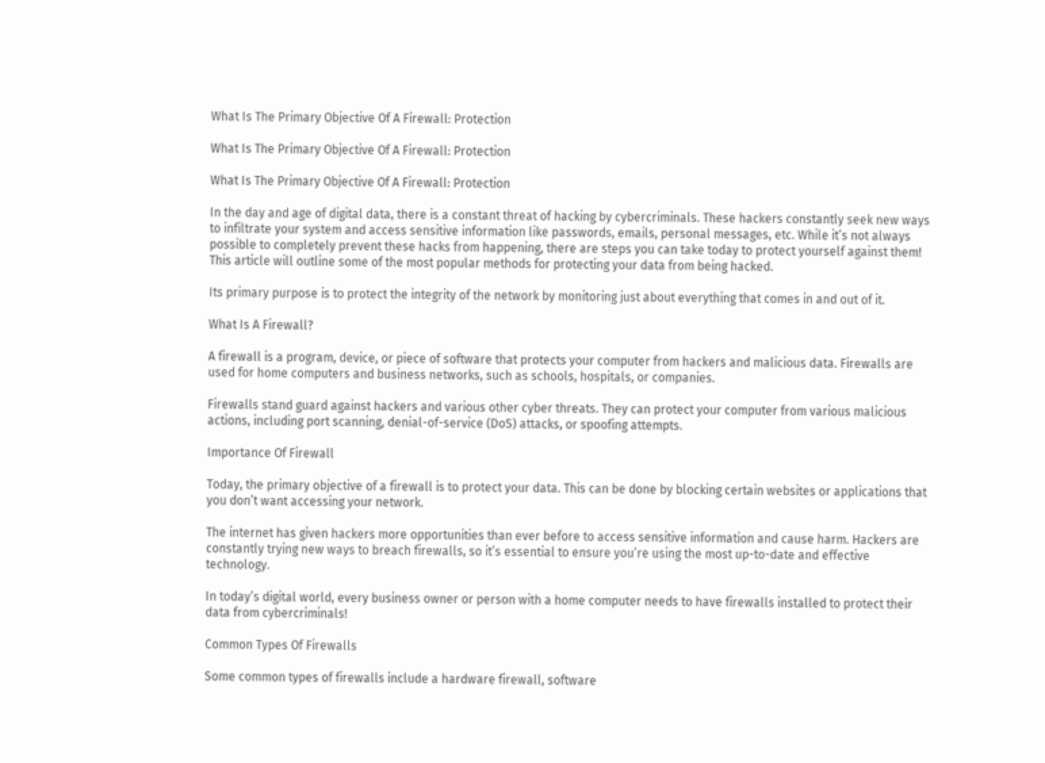What Is The Primary Objective Of A Firewall: Protection

What Is The Primary Objective Of A Firewall: Protection

What Is The Primary Objective Of A Firewall: Protection

In the day and age of digital data, there is a constant threat of hacking by cybercriminals. These hackers constantly seek new ways to infiltrate your system and access sensitive information like passwords, emails, personal messages, etc. While it’s not always possible to completely prevent these hacks from happening, there are steps you can take today to protect yourself against them! This article will outline some of the most popular methods for protecting your data from being hacked.

Its primary purpose is to protect the integrity of the network by monitoring just about everything that comes in and out of it.

What Is A Firewall?

A firewall is a program, device, or piece of software that protects your computer from hackers and malicious data. Firewalls are used for home computers and business networks, such as schools, hospitals, or companies.

Firewalls stand guard against hackers and various other cyber threats. They can protect your computer from various malicious actions, including port scanning, denial-of-service (DoS) attacks, or spoofing attempts.

Importance Of Firewall

Today, the primary objective of a firewall is to protect your data. This can be done by blocking certain websites or applications that you don’t want accessing your network.

The internet has given hackers more opportunities than ever before to access sensitive information and cause harm. Hackers are constantly trying new ways to breach firewalls, so it’s essential to ensure you’re using the most up-to-date and effective technology.

In today’s digital world, every business owner or person with a home computer needs to have firewalls installed to protect their data from cybercriminals!

Common Types Of Firewalls

Some common types of firewalls include a hardware firewall, software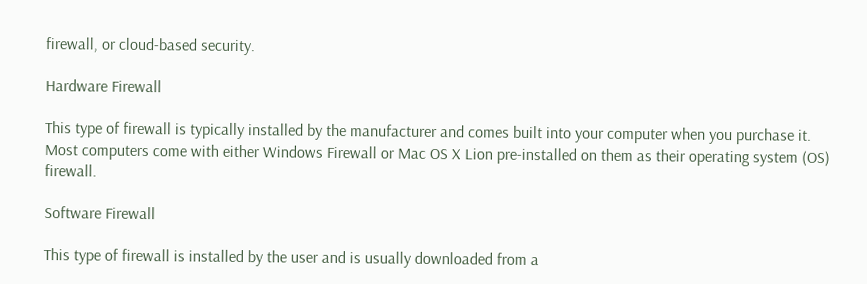firewall, or cloud-based security.

Hardware Firewall

This type of firewall is typically installed by the manufacturer and comes built into your computer when you purchase it. Most computers come with either Windows Firewall or Mac OS X Lion pre-installed on them as their operating system (OS) firewall.

Software Firewall

This type of firewall is installed by the user and is usually downloaded from a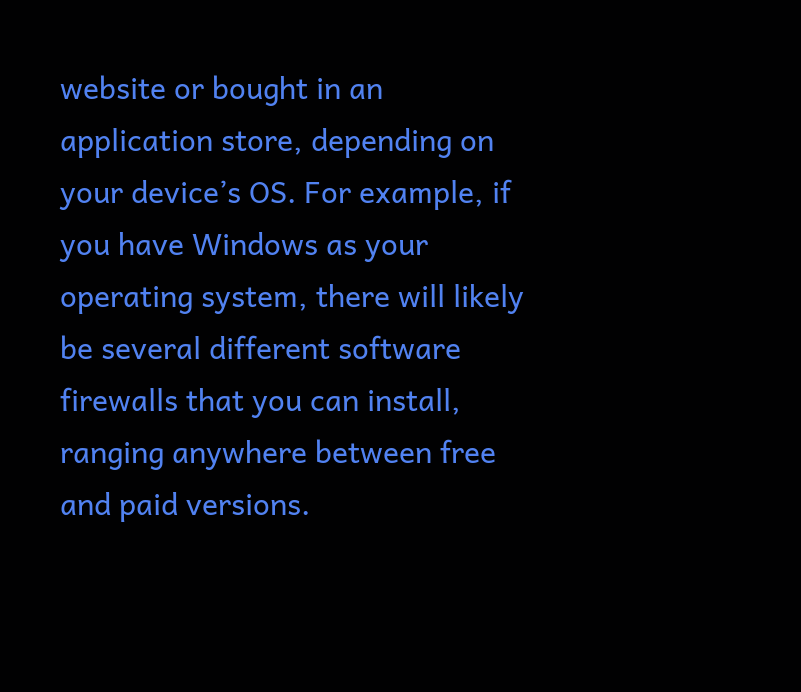website or bought in an application store, depending on your device’s OS. For example, if you have Windows as your operating system, there will likely be several different software firewalls that you can install, ranging anywhere between free and paid versions.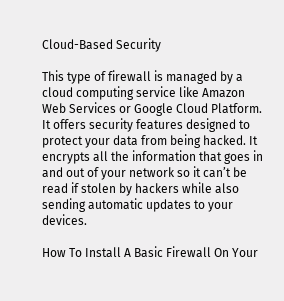Cloud-Based Security

This type of firewall is managed by a cloud computing service like Amazon Web Services or Google Cloud Platform. It offers security features designed to protect your data from being hacked. It encrypts all the information that goes in and out of your network so it can’t be read if stolen by hackers while also sending automatic updates to your devices.

How To Install A Basic Firewall On Your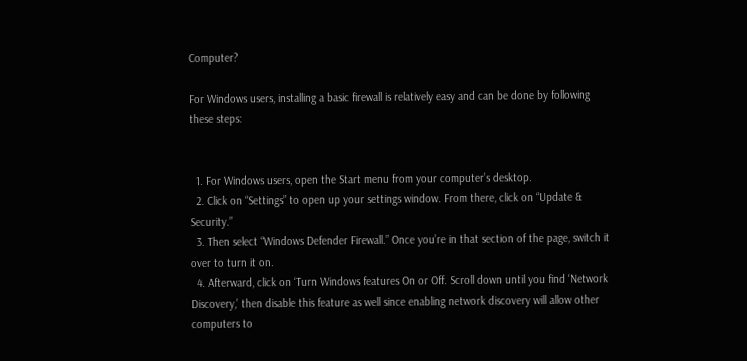Computer?

For Windows users, installing a basic firewall is relatively easy and can be done by following these steps:


  1. For Windows users, open the Start menu from your computer’s desktop.
  2. Click on “Settings” to open up your settings window. From there, click on “Update & Security.”
  3. Then select “Windows Defender Firewall.” Once you’re in that section of the page, switch it over to turn it on.
  4. Afterward, click on ‘Turn Windows features On or Off. Scroll down until you find ‘Network Discovery,’ then disable this feature as well since enabling network discovery will allow other computers to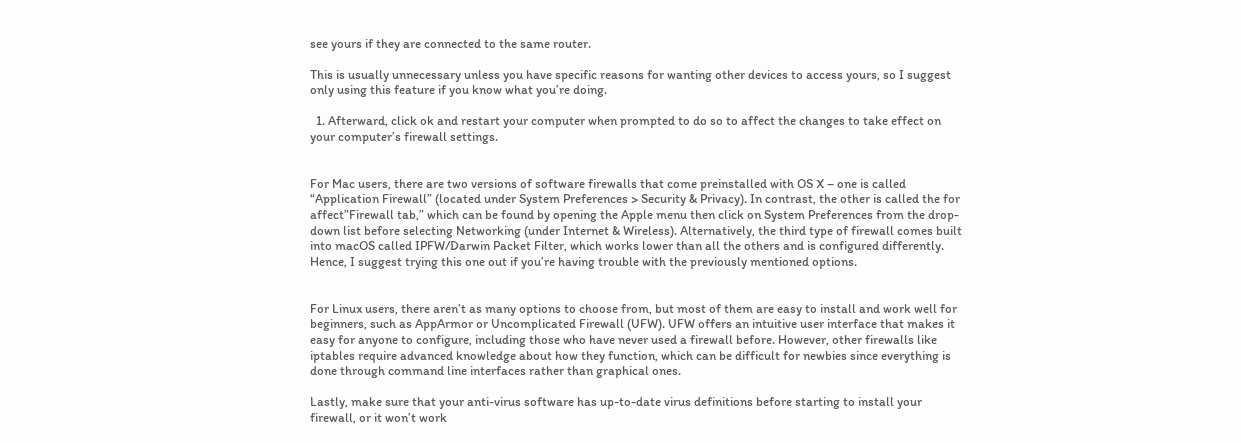see yours if they are connected to the same router.

This is usually unnecessary unless you have specific reasons for wanting other devices to access yours, so I suggest only using this feature if you know what you’re doing.

  1. Afterward, click ok and restart your computer when prompted to do so to affect the changes to take effect on your computer’s firewall settings.


For Mac users, there are two versions of software firewalls that come preinstalled with OS X – one is called “Application Firewall” (located under System Preferences > Security & Privacy). In contrast, the other is called the for affect”Firewall tab,” which can be found by opening the Apple menu then click on System Preferences from the drop-down list before selecting Networking (under Internet & Wireless). Alternatively, the third type of firewall comes built into macOS called IPFW/Darwin Packet Filter, which works lower than all the others and is configured differently. Hence, I suggest trying this one out if you’re having trouble with the previously mentioned options.


For Linux users, there aren’t as many options to choose from, but most of them are easy to install and work well for beginners, such as AppArmor or Uncomplicated Firewall (UFW). UFW offers an intuitive user interface that makes it easy for anyone to configure, including those who have never used a firewall before. However, other firewalls like iptables require advanced knowledge about how they function, which can be difficult for newbies since everything is done through command line interfaces rather than graphical ones.

Lastly, make sure that your anti-virus software has up-to-date virus definitions before starting to install your firewall, or it won’t work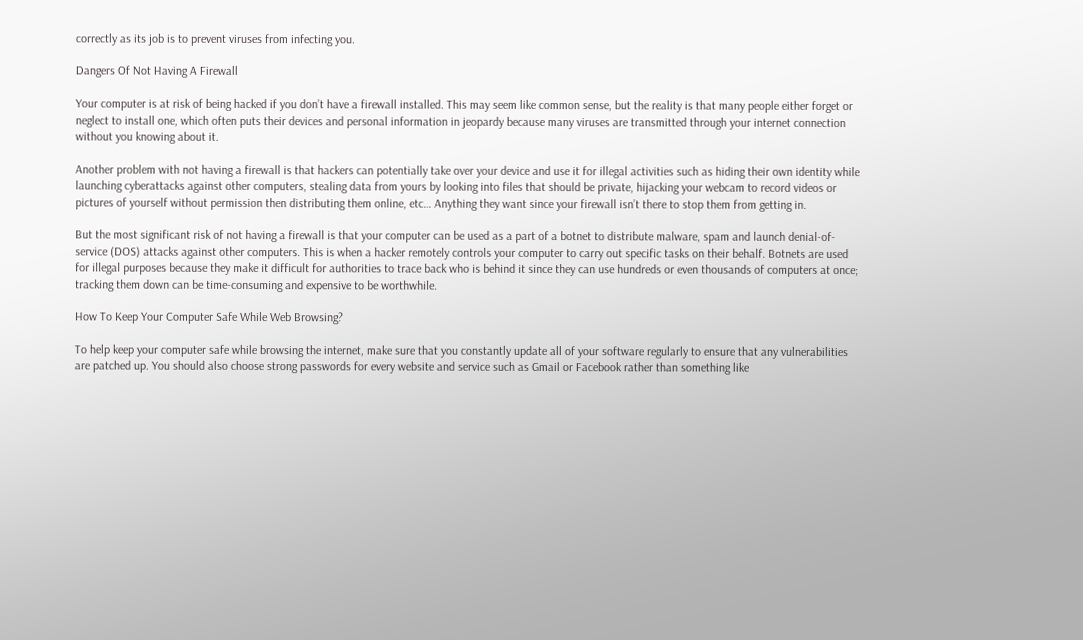correctly as its job is to prevent viruses from infecting you.

Dangers Of Not Having A Firewall

Your computer is at risk of being hacked if you don’t have a firewall installed. This may seem like common sense, but the reality is that many people either forget or neglect to install one, which often puts their devices and personal information in jeopardy because many viruses are transmitted through your internet connection without you knowing about it.

Another problem with not having a firewall is that hackers can potentially take over your device and use it for illegal activities such as hiding their own identity while launching cyberattacks against other computers, stealing data from yours by looking into files that should be private, hijacking your webcam to record videos or pictures of yourself without permission then distributing them online, etc… Anything they want since your firewall isn’t there to stop them from getting in.

But the most significant risk of not having a firewall is that your computer can be used as a part of a botnet to distribute malware, spam and launch denial-of-service (DOS) attacks against other computers. This is when a hacker remotely controls your computer to carry out specific tasks on their behalf. Botnets are used for illegal purposes because they make it difficult for authorities to trace back who is behind it since they can use hundreds or even thousands of computers at once; tracking them down can be time-consuming and expensive to be worthwhile.

How To Keep Your Computer Safe While Web Browsing?

To help keep your computer safe while browsing the internet, make sure that you constantly update all of your software regularly to ensure that any vulnerabilities are patched up. You should also choose strong passwords for every website and service such as Gmail or Facebook rather than something like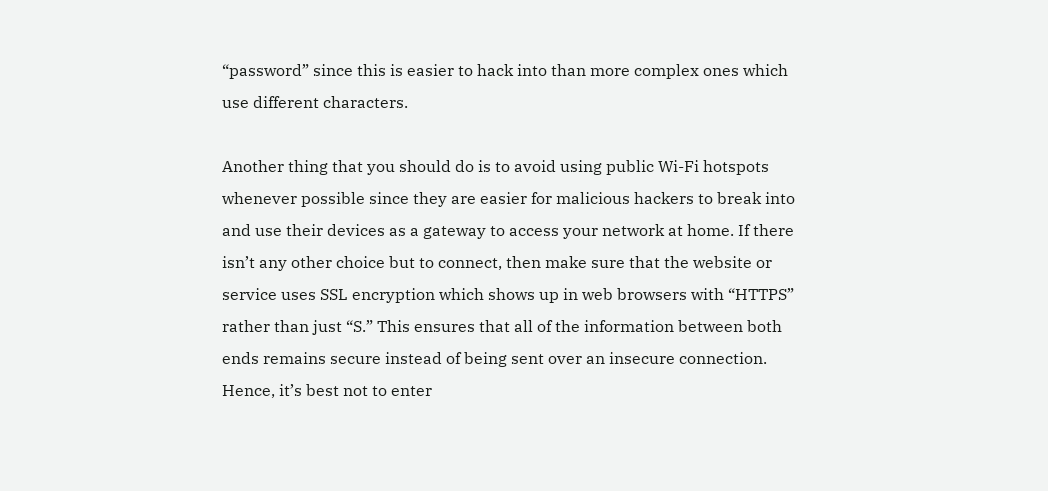“password” since this is easier to hack into than more complex ones which use different characters.

Another thing that you should do is to avoid using public Wi-Fi hotspots whenever possible since they are easier for malicious hackers to break into and use their devices as a gateway to access your network at home. If there isn’t any other choice but to connect, then make sure that the website or service uses SSL encryption which shows up in web browsers with “HTTPS” rather than just “S.” This ensures that all of the information between both ends remains secure instead of being sent over an insecure connection. Hence, it’s best not to enter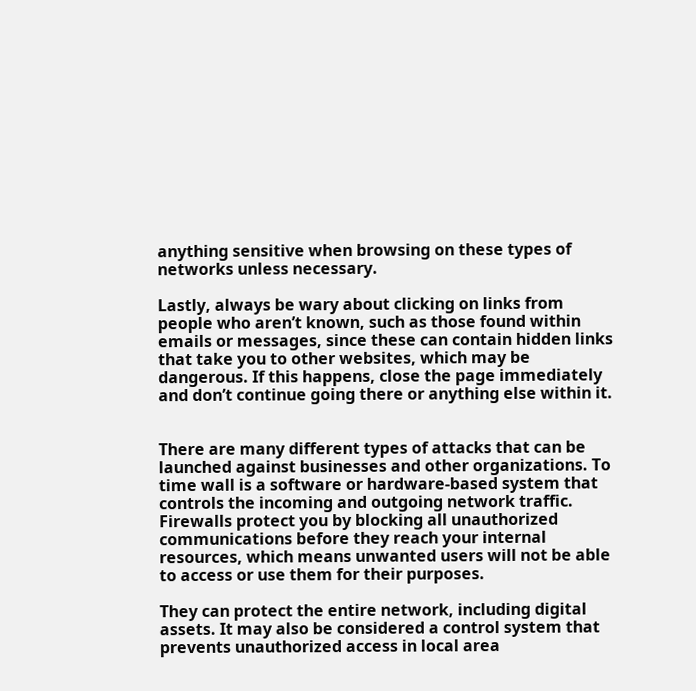anything sensitive when browsing on these types of networks unless necessary.

Lastly, always be wary about clicking on links from people who aren’t known, such as those found within emails or messages, since these can contain hidden links that take you to other websites, which may be dangerous. If this happens, close the page immediately and don’t continue going there or anything else within it.


There are many different types of attacks that can be launched against businesses and other organizations. To time wall is a software or hardware-based system that controls the incoming and outgoing network traffic. Firewalls protect you by blocking all unauthorized communications before they reach your internal resources, which means unwanted users will not be able to access or use them for their purposes.

They can protect the entire network, including digital assets. It may also be considered a control system that prevents unauthorized access in local area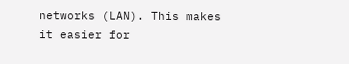networks (LAN). This makes it easier for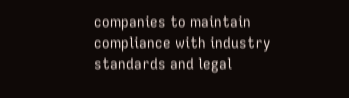companies to maintain compliance with industry standards and legal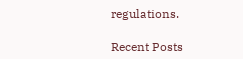regulations.

Recent Posts